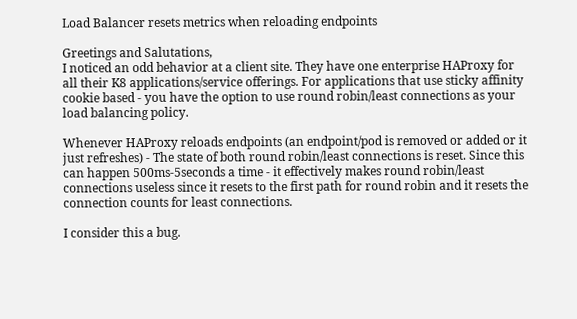Load Balancer resets metrics when reloading endpoints

Greetings and Salutations,
I noticed an odd behavior at a client site. They have one enterprise HAProxy for all their K8 applications/service offerings. For applications that use sticky affinity cookie based - you have the option to use round robin/least connections as your load balancing policy.

Whenever HAProxy reloads endpoints (an endpoint/pod is removed or added or it just refreshes) - The state of both round robin/least connections is reset. Since this can happen 500ms-5seconds a time - it effectively makes round robin/least connections useless since it resets to the first path for round robin and it resets the connection counts for least connections.

I consider this a bug.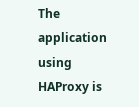The application using HAProxy is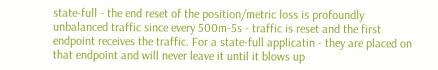state-full - the end reset of the position/metric loss is profoundly unbalanced traffic since every 500m-5s - traffic is reset and the first endpoint receives the traffic. For a state-full applicatin - they are placed on that endpoint and will never leave it until it blows up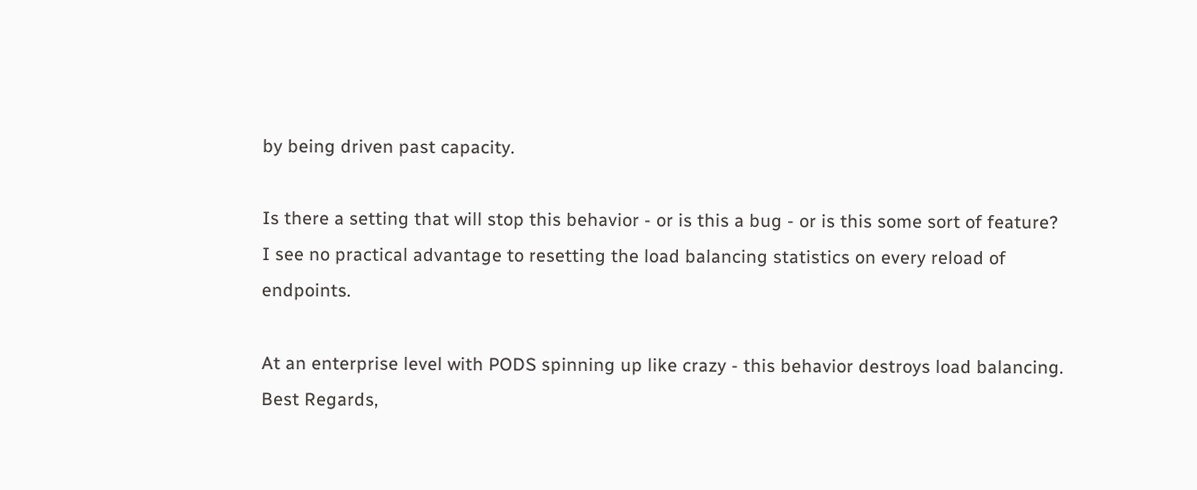by being driven past capacity.

Is there a setting that will stop this behavior - or is this a bug - or is this some sort of feature?
I see no practical advantage to resetting the load balancing statistics on every reload of endpoints.

At an enterprise level with PODS spinning up like crazy - this behavior destroys load balancing.
Best Regards,